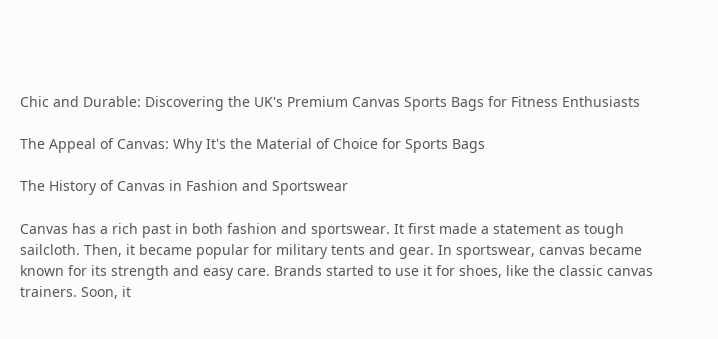Chic and Durable: Discovering the UK's Premium Canvas Sports Bags for Fitness Enthusiasts

The Appeal of Canvas: Why It's the Material of Choice for Sports Bags

The History of Canvas in Fashion and Sportswear

Canvas has a rich past in both fashion and sportswear. It first made a statement as tough sailcloth. Then, it became popular for military tents and gear. In sportswear, canvas became known for its strength and easy care. Brands started to use it for shoes, like the classic canvas trainers. Soon, it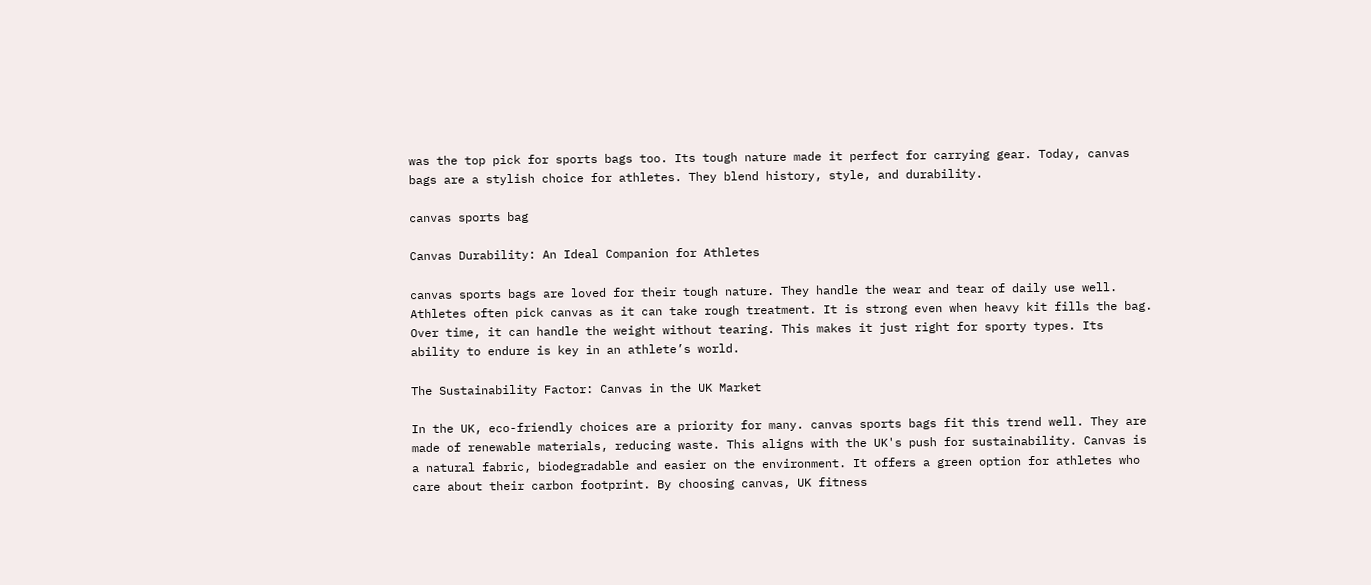was the top pick for sports bags too. Its tough nature made it perfect for carrying gear. Today, canvas bags are a stylish choice for athletes. They blend history, style, and durability.

canvas sports bag

Canvas Durability: An Ideal Companion for Athletes

canvas sports bags are loved for their tough nature. They handle the wear and tear of daily use well. Athletes often pick canvas as it can take rough treatment. It is strong even when heavy kit fills the bag. Over time, it can handle the weight without tearing. This makes it just right for sporty types. Its ability to endure is key in an athlete’s world.

The Sustainability Factor: Canvas in the UK Market

In the UK, eco-friendly choices are a priority for many. canvas sports bags fit this trend well. They are made of renewable materials, reducing waste. This aligns with the UK's push for sustainability. Canvas is a natural fabric, biodegradable and easier on the environment. It offers a green option for athletes who care about their carbon footprint. By choosing canvas, UK fitness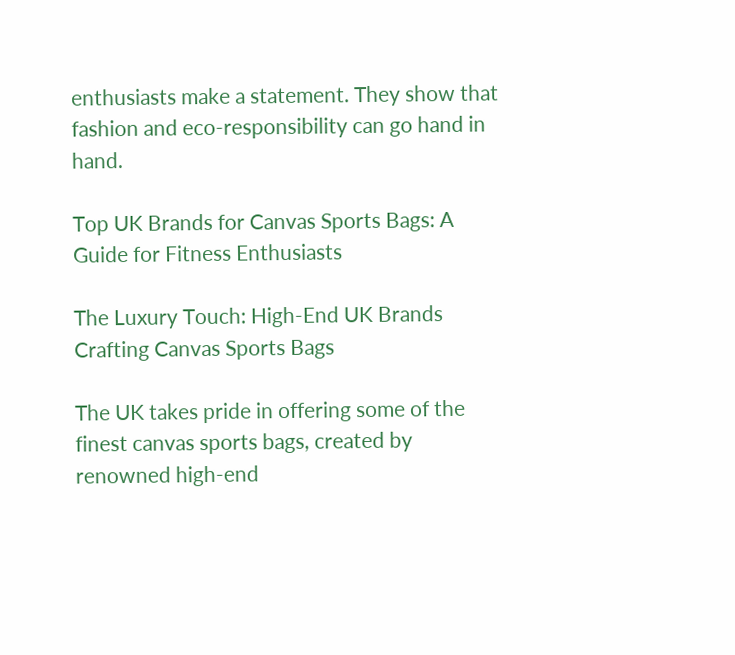enthusiasts make a statement. They show that fashion and eco-responsibility can go hand in hand.

Top UK Brands for Canvas Sports Bags: A Guide for Fitness Enthusiasts

The Luxury Touch: High-End UK Brands Crafting Canvas Sports Bags

The UK takes pride in offering some of the finest canvas sports bags, created by renowned high-end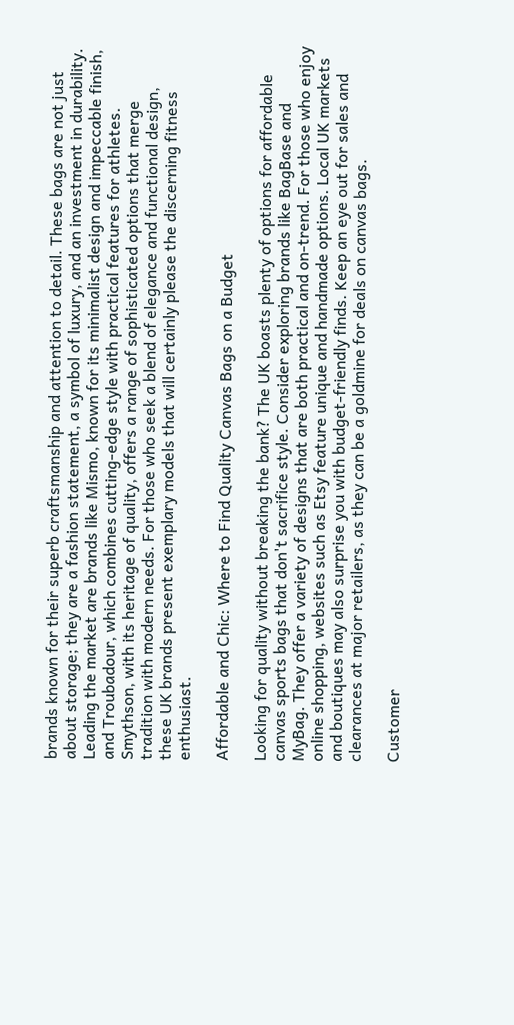brands known for their superb craftsmanship and attention to detail. These bags are not just about storage; they are a fashion statement, a symbol of luxury, and an investment in durability. Leading the market are brands like Mismo, known for its minimalist design and impeccable finish, and Troubadour, which combines cutting-edge style with practical features for athletes. Smythson, with its heritage of quality, offers a range of sophisticated options that merge tradition with modern needs. For those who seek a blend of elegance and functional design, these UK brands present exemplary models that will certainly please the discerning fitness enthusiast.

Affordable and Chic: Where to Find Quality Canvas Bags on a Budget

Looking for quality without breaking the bank? The UK boasts plenty of options for affordable canvas sports bags that don't sacrifice style. Consider exploring brands like BagBase and MyBag. They offer a variety of designs that are both practical and on-trend. For those who enjoy online shopping, websites such as Etsy feature unique and handmade options. Local UK markets and boutiques may also surprise you with budget-friendly finds. Keep an eye out for sales and clearances at major retailers, as they can be a goldmine for deals on canvas bags.

Customer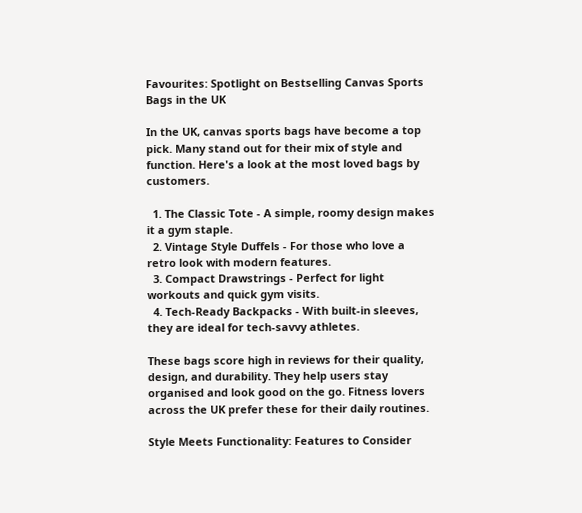Favourites: Spotlight on Bestselling Canvas Sports Bags in the UK

In the UK, canvas sports bags have become a top pick. Many stand out for their mix of style and function. Here's a look at the most loved bags by customers.

  1. The Classic Tote - A simple, roomy design makes it a gym staple.
  2. Vintage Style Duffels - For those who love a retro look with modern features.
  3. Compact Drawstrings - Perfect for light workouts and quick gym visits.
  4. Tech-Ready Backpacks - With built-in sleeves, they are ideal for tech-savvy athletes.

These bags score high in reviews for their quality, design, and durability. They help users stay organised and look good on the go. Fitness lovers across the UK prefer these for their daily routines.

Style Meets Functionality: Features to Consider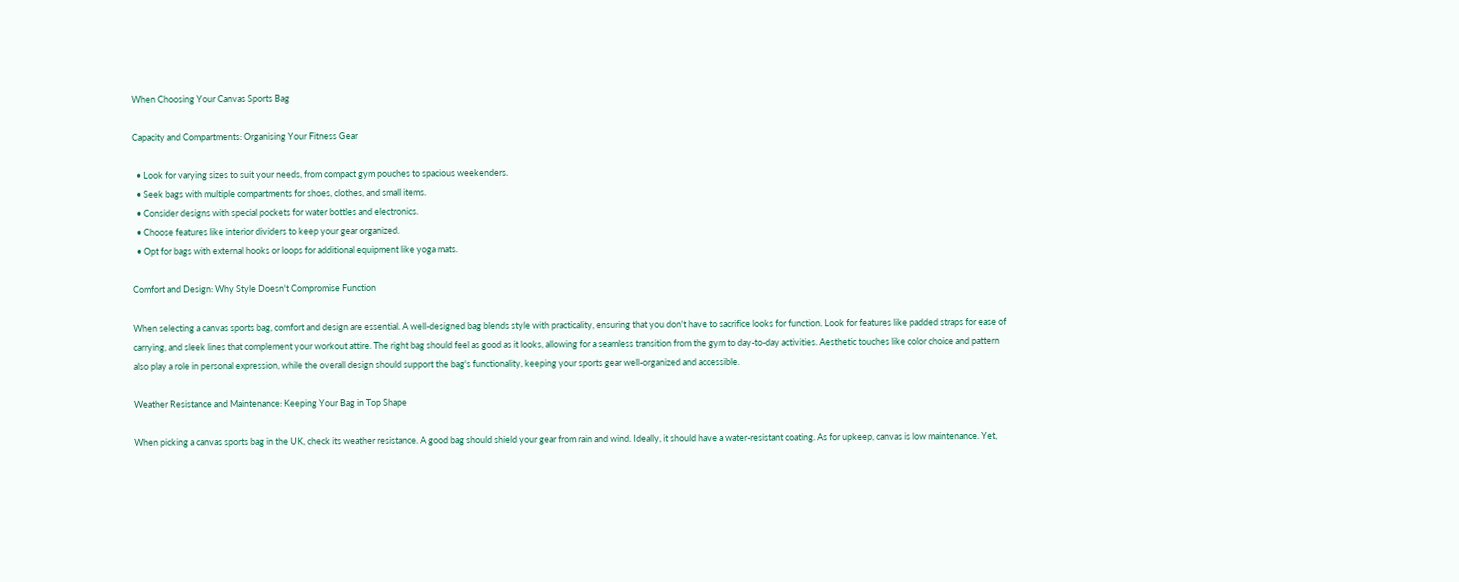When Choosing Your Canvas Sports Bag

Capacity and Compartments: Organising Your Fitness Gear

  • Look for varying sizes to suit your needs, from compact gym pouches to spacious weekenders.
  • Seek bags with multiple compartments for shoes, clothes, and small items.
  • Consider designs with special pockets for water bottles and electronics.
  • Choose features like interior dividers to keep your gear organized.
  • Opt for bags with external hooks or loops for additional equipment like yoga mats.

Comfort and Design: Why Style Doesn't Compromise Function

When selecting a canvas sports bag, comfort and design are essential. A well-designed bag blends style with practicality, ensuring that you don't have to sacrifice looks for function. Look for features like padded straps for ease of carrying, and sleek lines that complement your workout attire. The right bag should feel as good as it looks, allowing for a seamless transition from the gym to day-to-day activities. Aesthetic touches like color choice and pattern also play a role in personal expression, while the overall design should support the bag's functionality, keeping your sports gear well-organized and accessible.

Weather Resistance and Maintenance: Keeping Your Bag in Top Shape

When picking a canvas sports bag in the UK, check its weather resistance. A good bag should shield your gear from rain and wind. Ideally, it should have a water-resistant coating. As for upkeep, canvas is low maintenance. Yet,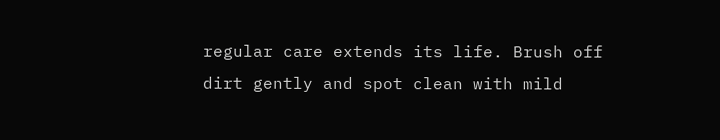regular care extends its life. Brush off dirt gently and spot clean with mild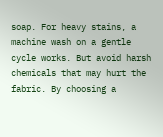soap. For heavy stains, a machine wash on a gentle cycle works. But avoid harsh chemicals that may hurt the fabric. By choosing a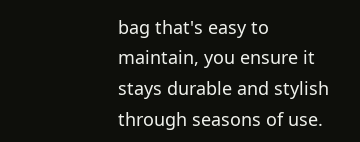bag that's easy to maintain, you ensure it stays durable and stylish through seasons of use.